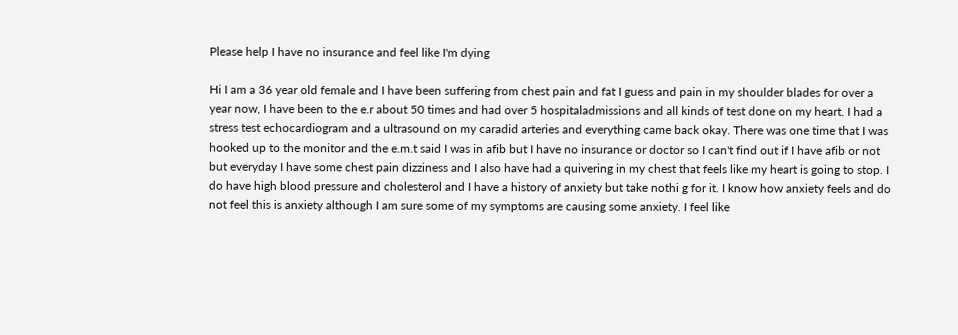Please help I have no insurance and feel like I'm dying

Hi I am a 36 year old female and I have been suffering from chest pain and fat I guess and pain in my shoulder blades for over a year now, I have been to the e.r about 50 times and had over 5 hospitaladmissions and all kinds of test done on my heart. I had a stress test echocardiogram and a ultrasound on my caradid arteries and everything came back okay. There was one time that I was hooked up to the monitor and the e.m.t said I was in afib but I have no insurance or doctor so I can't find out if I have afib or not but everyday I have some chest pain dizziness and I also have had a quivering in my chest that feels like my heart is going to stop. I do have high blood pressure and cholesterol and I have a history of anxiety but take nothi g for it. I know how anxiety feels and do not feel this is anxiety although I am sure some of my symptoms are causing some anxiety. I feel like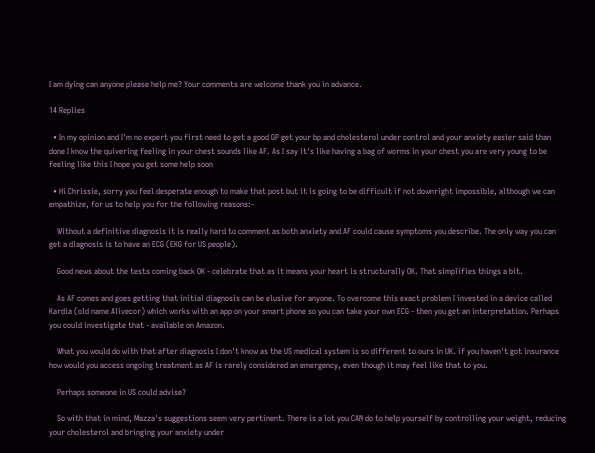I am dying can anyone please help me? Your comments are welcome thank you in advance.

14 Replies

  • In my opinion and I'm no expert you first need to get a good GP get your bp and cholesterol under control and your anxiety easier said than done I know the quivering feeling in your chest sounds like AF. As I say it's like having a bag of worms in your chest you are very young to be feeling like this I hope you get some help soon

  • Hi Chrissie, sorry you feel desperate enough to make that post but it is going to be difficult if not downright impossible, although we can empathize, for us to help you for the following reasons:-

    Without a definitive diagnosis it is really hard to comment as both anxiety and AF could cause symptoms you describe. The only way you can get a diagnosis is to have an ECG (EKG for US people).

    Good news about the tests coming back OK - celebrate that as it means your heart is structurally OK. That simplifies things a bit.

    As AF comes and goes getting that initial diagnosis can be elusive for anyone. To overcome this exact problem I invested in a device called Kardia (old name Alivecor) which works with an app on your smart phone so you can take your own ECG - then you get an interpretation. Perhaps you could investigate that - available on Amazon.

    What you would do with that after diagnosis I don't know as the US medical system is so different to ours in UK. if you haven't got insurance how would you access ongoing treatment as AF is rarely considered an emergency, even though it may feel like that to you.

    Perhaps someone in US could advise?

    So with that in mind, Mazza's suggestions seem very pertinent. There is a lot you CAN do to help yourself by controlling your weight, reducing your cholesterol and bringing your anxiety under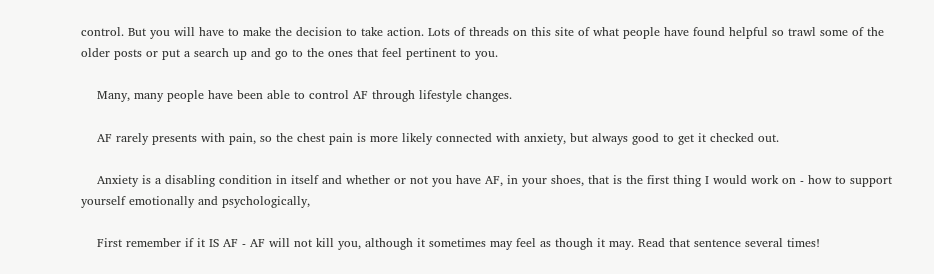control. But you will have to make the decision to take action. Lots of threads on this site of what people have found helpful so trawl some of the older posts or put a search up and go to the ones that feel pertinent to you.

    Many, many people have been able to control AF through lifestyle changes.

    AF rarely presents with pain, so the chest pain is more likely connected with anxiety, but always good to get it checked out.

    Anxiety is a disabling condition in itself and whether or not you have AF, in your shoes, that is the first thing I would work on - how to support yourself emotionally and psychologically,

    First remember if it IS AF - AF will not kill you, although it sometimes may feel as though it may. Read that sentence several times!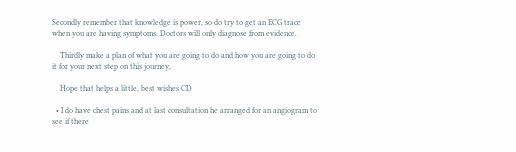Secondly remember that knowledge is power, so do try to get an ECG trace when you are having symptoms. Doctors will only diagnose from evidence.

    Thirdly make a plan of what you are going to do and how you are going to do it for your next step on this journey,

    Hope that helps a little, best wishes CD

  • I do have chest pains and at last consultation he arranged for an angiogram to see if there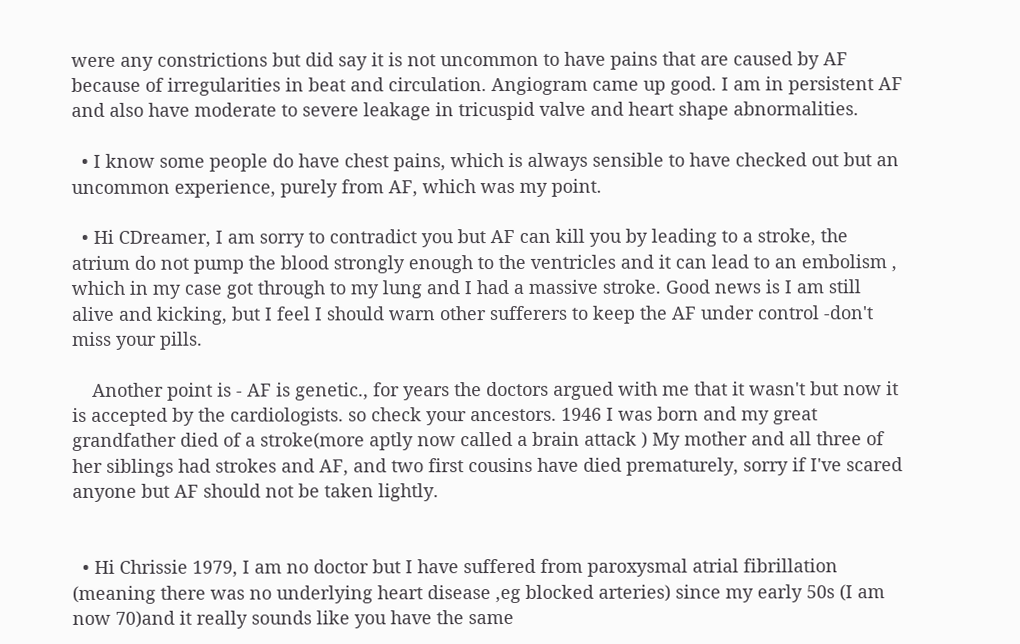were any constrictions but did say it is not uncommon to have pains that are caused by AF because of irregularities in beat and circulation. Angiogram came up good. I am in persistent AF and also have moderate to severe leakage in tricuspid valve and heart shape abnormalities.

  • I know some people do have chest pains, which is always sensible to have checked out but an uncommon experience, purely from AF, which was my point.

  • Hi CDreamer, I am sorry to contradict you but AF can kill you by leading to a stroke, the atrium do not pump the blood strongly enough to the ventricles and it can lead to an embolism , which in my case got through to my lung and I had a massive stroke. Good news is I am still alive and kicking, but I feel I should warn other sufferers to keep the AF under control -don't miss your pills.

    Another point is - AF is genetic., for years the doctors argued with me that it wasn't but now it is accepted by the cardiologists. so check your ancestors. 1946 I was born and my great grandfather died of a stroke(more aptly now called a brain attack ) My mother and all three of her siblings had strokes and AF, and two first cousins have died prematurely, sorry if I've scared anyone but AF should not be taken lightly.


  • Hi Chrissie 1979, I am no doctor but I have suffered from paroxysmal atrial fibrillation (meaning there was no underlying heart disease ,eg blocked arteries) since my early 50s (I am now 70)and it really sounds like you have the same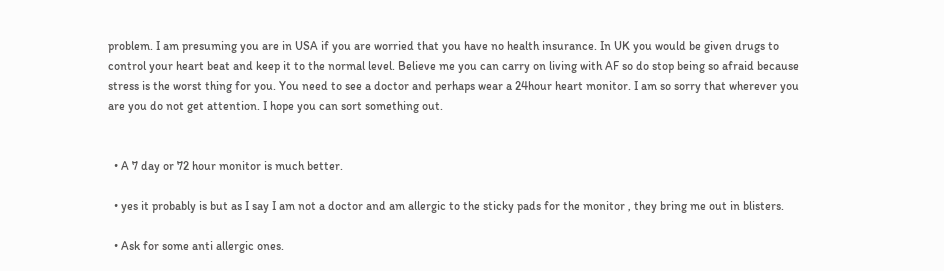problem. I am presuming you are in USA if you are worried that you have no health insurance. In UK you would be given drugs to control your heart beat and keep it to the normal level. Believe me you can carry on living with AF so do stop being so afraid because stress is the worst thing for you. You need to see a doctor and perhaps wear a 24hour heart monitor. I am so sorry that wherever you are you do not get attention. I hope you can sort something out.


  • A 7 day or 72 hour monitor is much better.

  • yes it probably is but as I say I am not a doctor and am allergic to the sticky pads for the monitor , they bring me out in blisters.

  • Ask for some anti allergic ones.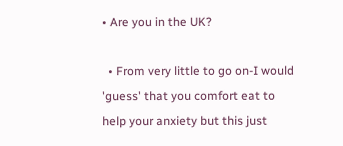• Are you in the UK?

  • From very little to go on-I would 'guess' that you comfort eat to help your anxiety but this just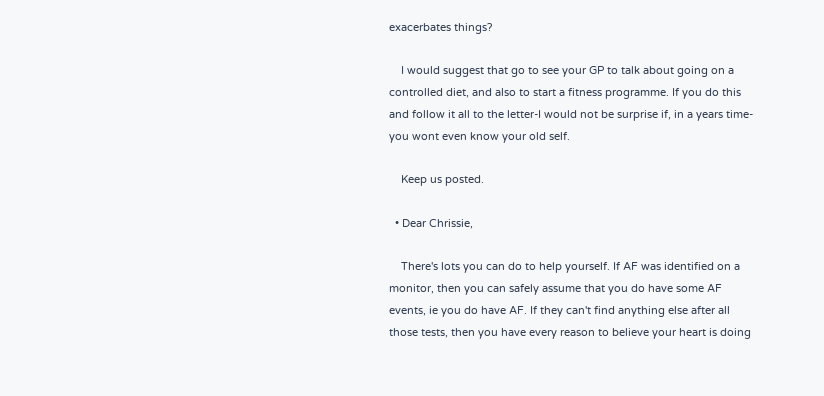exacerbates things?

    I would suggest that go to see your GP to talk about going on a controlled diet, and also to start a fitness programme. If you do this and follow it all to the letter-I would not be surprise if, in a years time-you wont even know your old self.

    Keep us posted.

  • Dear Chrissie,

    There's lots you can do to help yourself. If AF was identified on a monitor, then you can safely assume that you do have some AF events, ie you do have AF. If they can't find anything else after all those tests, then you have every reason to believe your heart is doing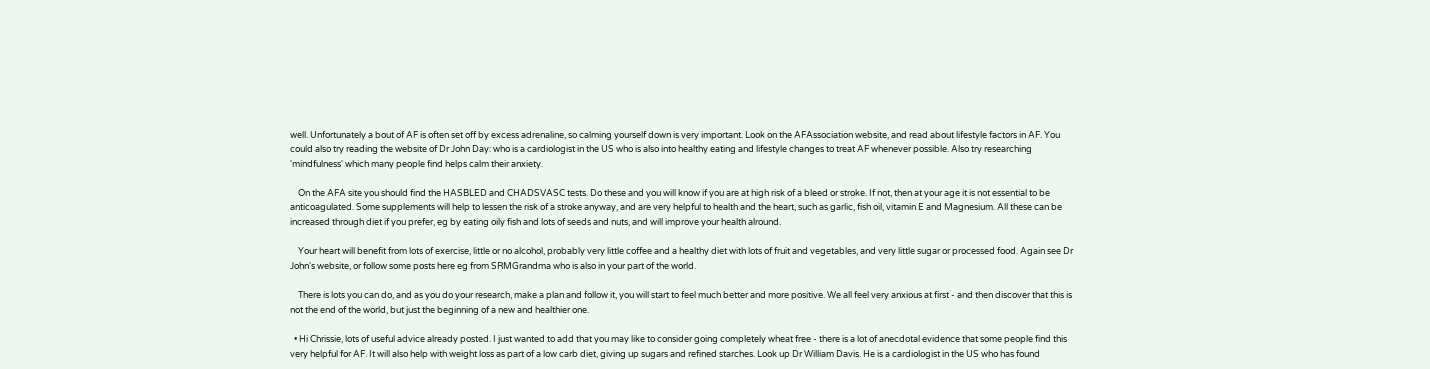well. Unfortunately a bout of AF is often set off by excess adrenaline, so calming yourself down is very important. Look on the AFAssociation website, and read about lifestyle factors in AF. You could also try reading the website of Dr John Day: who is a cardiologist in the US who is also into healthy eating and lifestyle changes to treat AF whenever possible. Also try researching 'mindfulness' which many people find helps calm their anxiety.

    On the AFA site you should find the HASBLED and CHADSVASC tests. Do these and you will know if you are at high risk of a bleed or stroke. If not, then at your age it is not essential to be anticoagulated. Some supplements will help to lessen the risk of a stroke anyway, and are very helpful to health and the heart, such as garlic, fish oil, vitamin E and Magnesium. All these can be increased through diet if you prefer, eg by eating oily fish and lots of seeds and nuts, and will improve your health alround.

    Your heart will benefit from lots of exercise, little or no alcohol, probably very little coffee and a healthy diet with lots of fruit and vegetables, and very little sugar or processed food. Again see Dr John's website, or follow some posts here eg from SRMGrandma who is also in your part of the world.

    There is lots you can do, and as you do your research, make a plan and follow it, you will start to feel much better and more positive. We all feel very anxious at first - and then discover that this is not the end of the world, but just the beginning of a new and healthier one.

  • Hi Chrissie, lots of useful advice already posted. I just wanted to add that you may like to consider going completely wheat free - there is a lot of anecdotal evidence that some people find this very helpful for AF. It will also help with weight loss as part of a low carb diet, giving up sugars and refined starches. Look up Dr William Davis. He is a cardiologist in the US who has found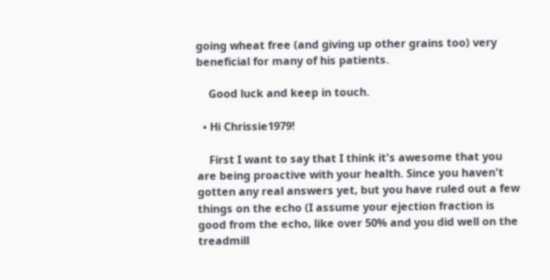going wheat free (and giving up other grains too) very beneficial for many of his patients.

    Good luck and keep in touch.

  • Hi Chrissie1979!

    First I want to say that I think it's awesome that you are being proactive with your health. Since you haven't gotten any real answers yet, but you have ruled out a few things on the echo (I assume your ejection fraction is good from the echo, like over 50% and you did well on the treadmill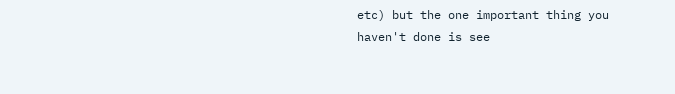etc) but the one important thing you haven't done is see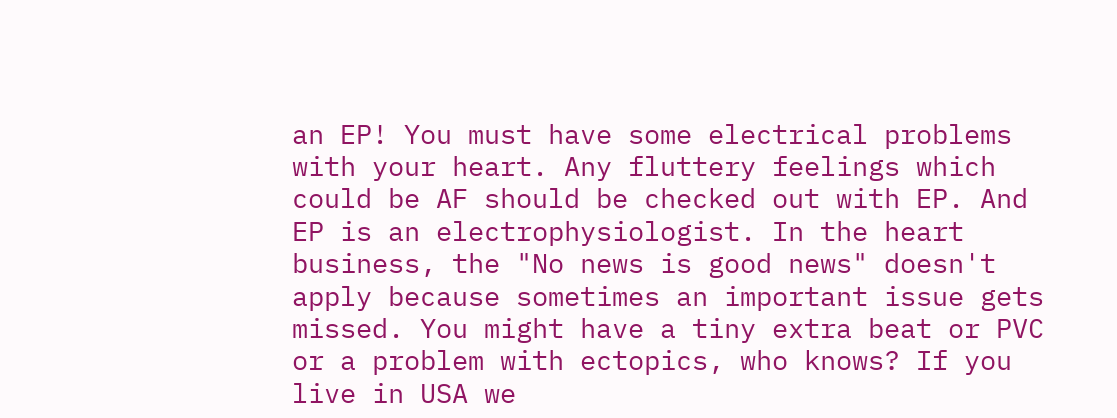an EP! You must have some electrical problems with your heart. Any fluttery feelings which could be AF should be checked out with EP. And EP is an electrophysiologist. In the heart business, the "No news is good news" doesn't apply because sometimes an important issue gets missed. You might have a tiny extra beat or PVC or a problem with ectopics, who knows? If you live in USA we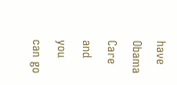have Obama Care and you can go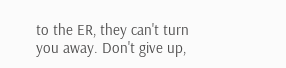to the ER, they can't turn you away. Don't give up,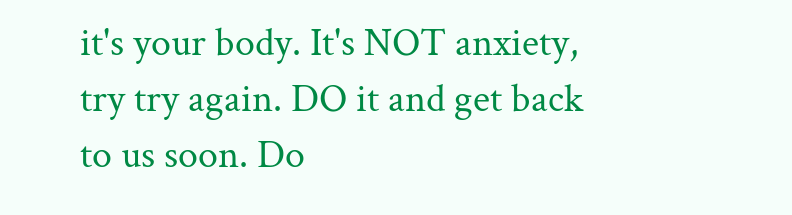it's your body. It's NOT anxiety, try try again. DO it and get back to us soon. Do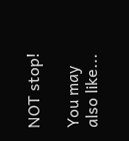NOT stop!

You may also like...